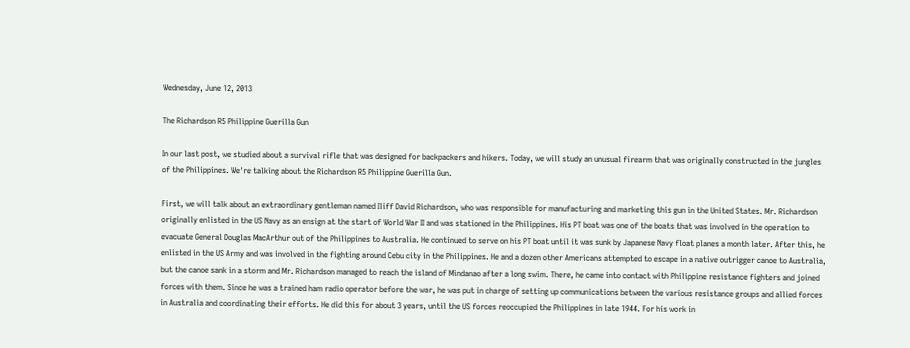Wednesday, June 12, 2013

The Richardson R5 Philippine Guerilla Gun

In our last post, we studied about a survival rifle that was designed for backpackers and hikers. Today, we will study an unusual firearm that was originally constructed in the jungles of the Philippines. We're talking about the Richardson R5 Philippine Guerilla Gun.

First, we will talk about an extraordinary gentleman named Iliff David Richardson, who was responsible for manufacturing and marketing this gun in the United States. Mr. Richardson originally enlisted in the US Navy as an ensign at the start of World War II and was stationed in the Philippines. His PT boat was one of the boats that was involved in the operation to evacuate General Douglas MacArthur out of the Philippines to Australia. He continued to serve on his PT boat until it was sunk by Japanese Navy float planes a month later. After this, he enlisted in the US Army and was involved in the fighting around Cebu city in the Philippines. He and a dozen other Americans attempted to escape in a native outrigger canoe to Australia, but the canoe sank in a storm and Mr. Richardson managed to reach the island of Mindanao after a long swim. There, he came into contact with Philippine resistance fighters and joined forces with them. Since he was a trained ham radio operator before the war, he was put in charge of setting up communications between the various resistance groups and allied forces in Australia and coordinating their efforts. He did this for about 3 years, until the US forces reoccupied the Philippines in late 1944. For his work in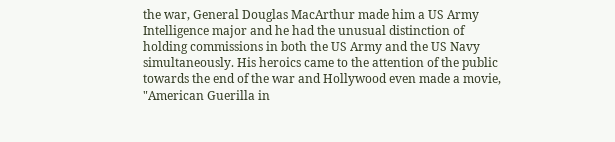the war, General Douglas MacArthur made him a US Army Intelligence major and he had the unusual distinction of holding commissions in both the US Army and the US Navy simultaneously. His heroics came to the attention of the public towards the end of the war and Hollywood even made a movie, "American Guerilla in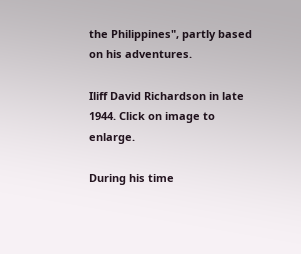the Philippines", partly based on his adventures.

Iliff David Richardson in late 1944. Click on image to enlarge.

During his time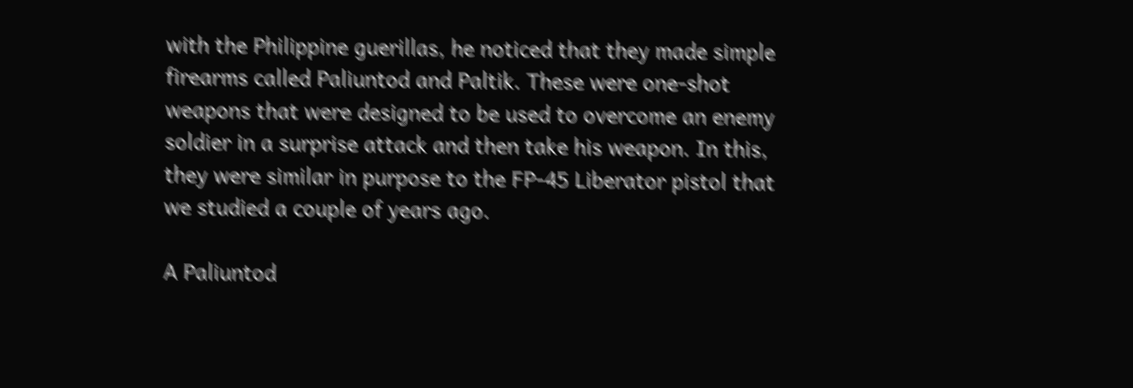with the Philippine guerillas, he noticed that they made simple firearms called Paliuntod and Paltik. These were one-shot weapons that were designed to be used to overcome an enemy soldier in a surprise attack and then take his weapon. In this, they were similar in purpose to the FP-45 Liberator pistol that we studied a couple of years ago.

A Paliuntod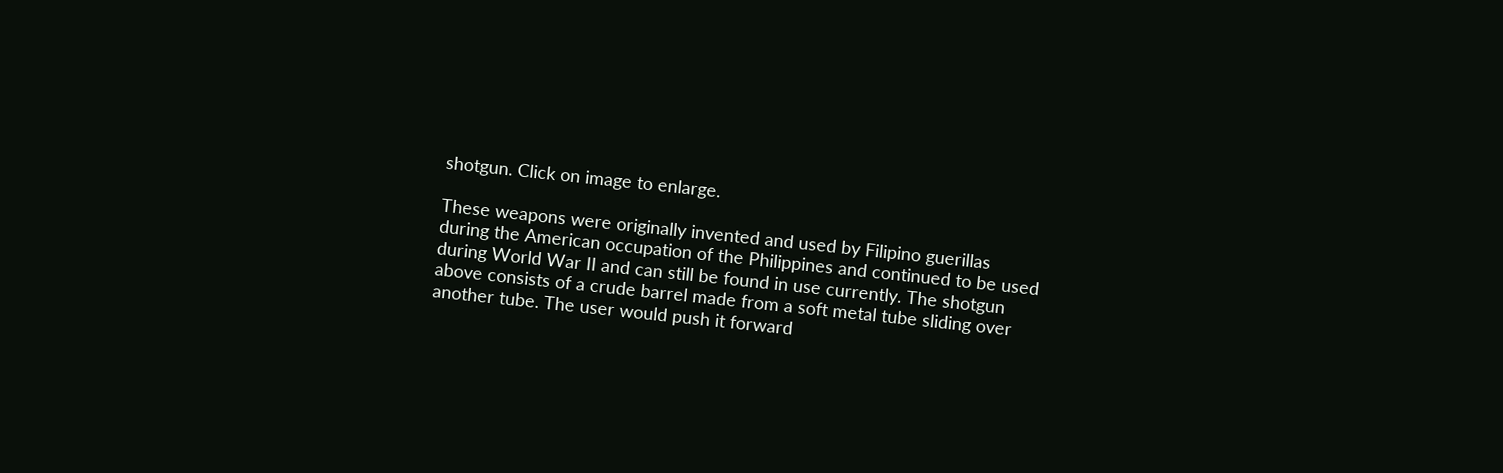shotgun. Click on image to enlarge.

These weapons were originally invented and used by Filipino guerillas during the American occupation of the Philippines and continued to be used during World War II and can still be found in use currently. The shotgun above consists of a crude barrel made from a soft metal tube sliding over another tube. The user would push it forward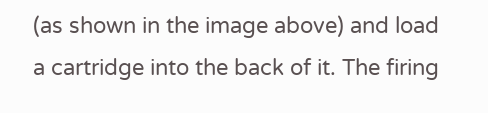(as shown in the image above) and load a cartridge into the back of it. The firing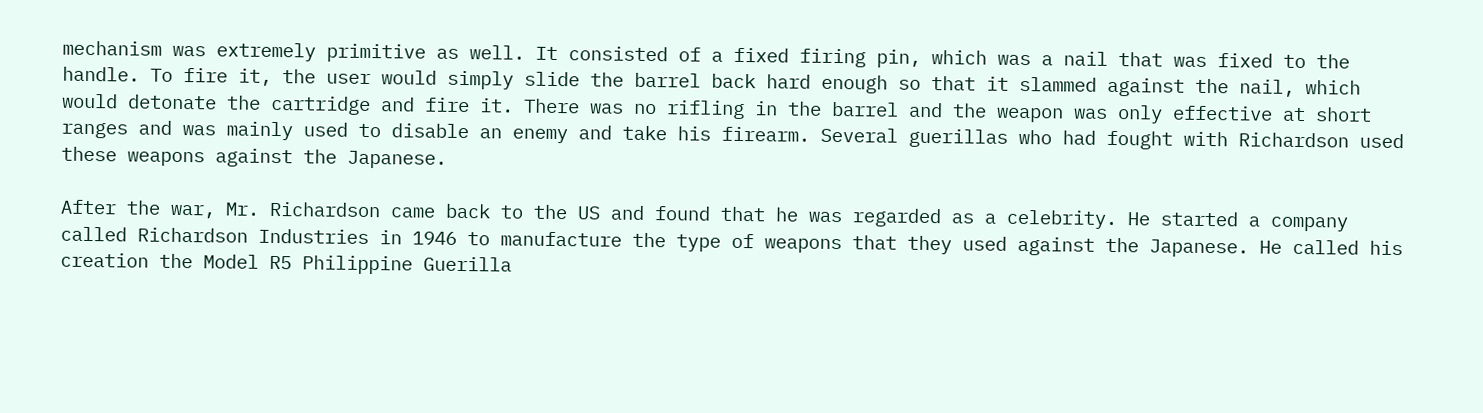mechanism was extremely primitive as well. It consisted of a fixed firing pin, which was a nail that was fixed to the handle. To fire it, the user would simply slide the barrel back hard enough so that it slammed against the nail, which would detonate the cartridge and fire it. There was no rifling in the barrel and the weapon was only effective at short ranges and was mainly used to disable an enemy and take his firearm. Several guerillas who had fought with Richardson used these weapons against the Japanese.

After the war, Mr. Richardson came back to the US and found that he was regarded as a celebrity. He started a company called Richardson Industries in 1946 to manufacture the type of weapons that they used against the Japanese. He called his creation the Model R5 Philippine Guerilla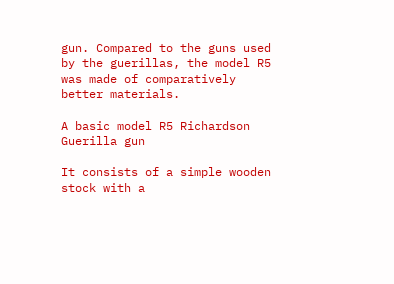gun. Compared to the guns used by the guerillas, the model R5 was made of comparatively better materials.

A basic model R5 Richardson Guerilla gun

It consists of a simple wooden stock with a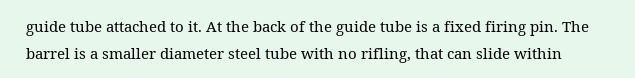guide tube attached to it. At the back of the guide tube is a fixed firing pin. The barrel is a smaller diameter steel tube with no rifling, that can slide within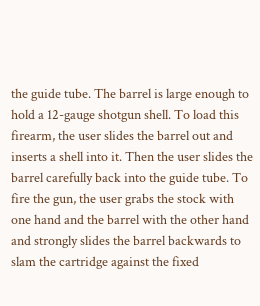the guide tube. The barrel is large enough to hold a 12-gauge shotgun shell. To load this firearm, the user slides the barrel out and inserts a shell into it. Then the user slides the barrel carefully back into the guide tube. To fire the gun, the user grabs the stock with one hand and the barrel with the other hand and strongly slides the barrel backwards to slam the cartridge against the fixed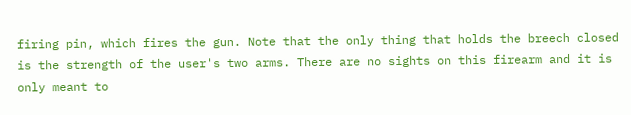firing pin, which fires the gun. Note that the only thing that holds the breech closed is the strength of the user's two arms. There are no sights on this firearm and it is only meant to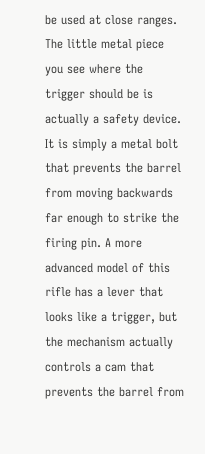be used at close ranges. The little metal piece you see where the trigger should be is actually a safety device. It is simply a metal bolt that prevents the barrel from moving backwards far enough to strike the firing pin. A more advanced model of this rifle has a lever that looks like a trigger, but the mechanism actually controls a cam that prevents the barrel from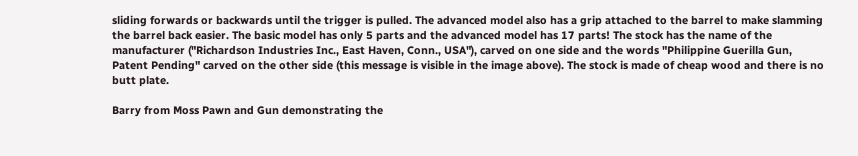sliding forwards or backwards until the trigger is pulled. The advanced model also has a grip attached to the barrel to make slamming the barrel back easier. The basic model has only 5 parts and the advanced model has 17 parts! The stock has the name of the manufacturer ("Richardson Industries Inc., East Haven, Conn., USA"), carved on one side and the words "Philippine Guerilla Gun, Patent Pending" carved on the other side (this message is visible in the image above). The stock is made of cheap wood and there is no butt plate.

Barry from Moss Pawn and Gun demonstrating the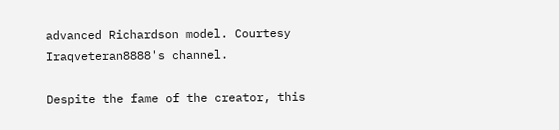advanced Richardson model. Courtesy Iraqveteran8888's channel.

Despite the fame of the creator, this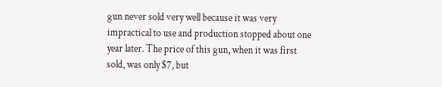gun never sold very well because it was very impractical to use and production stopped about one year later. The price of this gun, when it was first sold, was only $7, but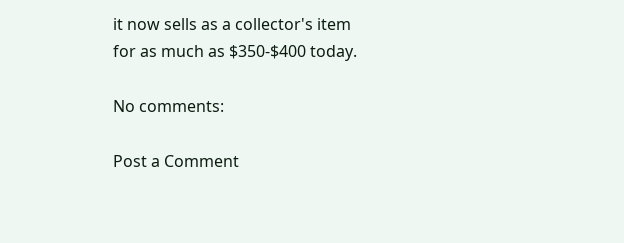it now sells as a collector's item for as much as $350-$400 today.

No comments:

Post a Comment